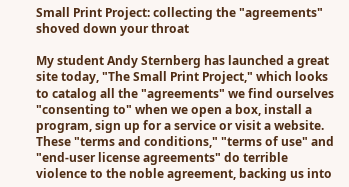Small Print Project: collecting the "agreements" shoved down your throat

My student Andy Sternberg has launched a great site today, "The Small Print Project," which looks to catalog all the "agreements" we find ourselves "consenting to" when we open a box, install a program, sign up for a service or visit a website. These "terms and conditions," "terms of use" and "end-user license agreements" do terrible violence to the noble agreement, backing us into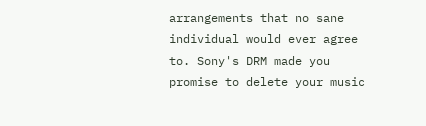arrangements that no sane individual would ever agree to. Sony's DRM made you promise to delete your music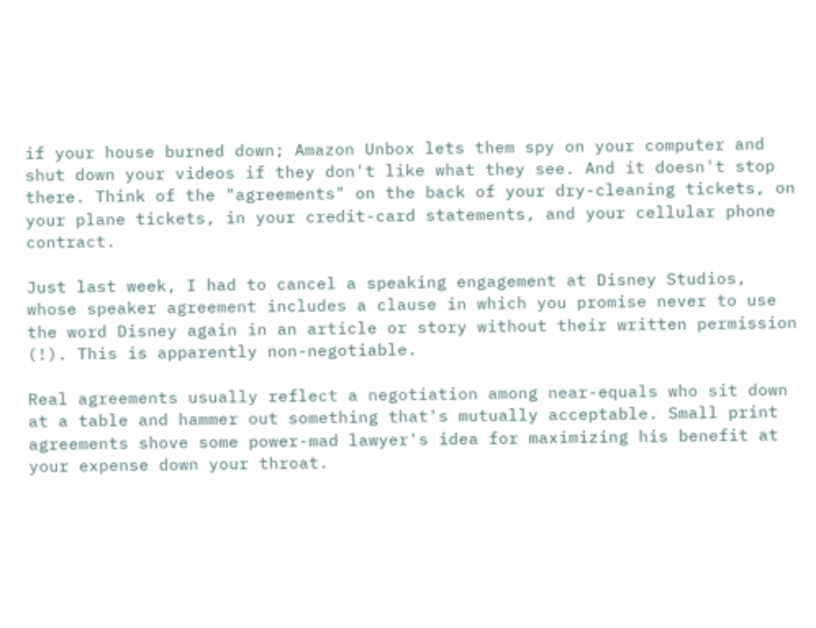if your house burned down; Amazon Unbox lets them spy on your computer and shut down your videos if they don't like what they see. And it doesn't stop there. Think of the "agreements" on the back of your dry-cleaning tickets, on your plane tickets, in your credit-card statements, and your cellular phone contract.

Just last week, I had to cancel a speaking engagement at Disney Studios, whose speaker agreement includes a clause in which you promise never to use the word Disney again in an article or story without their written permission (!). This is apparently non-negotiable.

Real agreements usually reflect a negotiation among near-equals who sit down at a table and hammer out something that's mutually acceptable. Small print agreements shove some power-mad lawyer's idea for maximizing his benefit at your expense down your throat.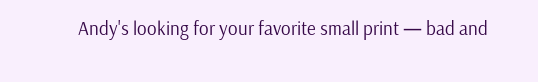Andy's looking for your favorite small print — bad and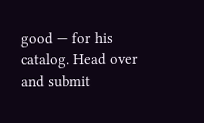good — for his catalog. Head over and submit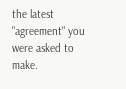the latest "agreement" you were asked to make.